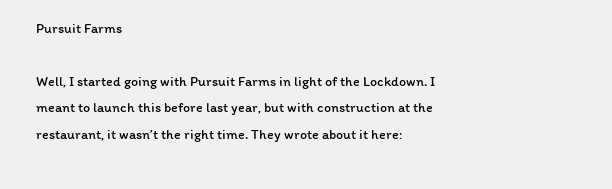Pursuit Farms

Well, I started going with Pursuit Farms in light of the Lockdown. I meant to launch this before last year, but with construction at the restaurant, it wasn’t the right time. They wrote about it here: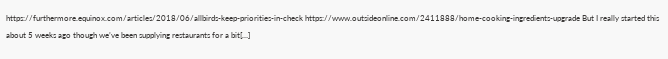https://furthermore.equinox.com/articles/2018/06/allbirds-keep-priorities-in-check https://www.outsideonline.com/2411888/home-cooking-ingredients-upgrade But I really started this about 5 weeks ago though we’ve been supplying restaurants for a bit[…]